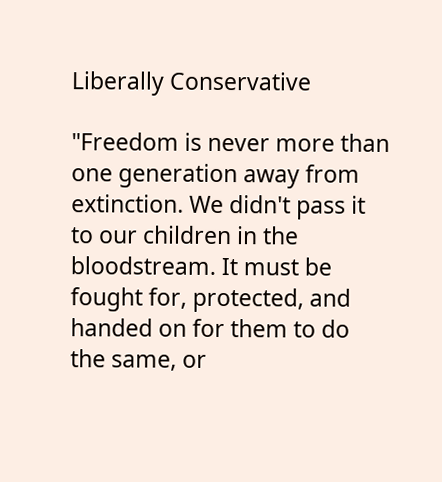Liberally Conservative

"Freedom is never more than one generation away from extinction. We didn't pass it to our children in the bloodstream. It must be fought for, protected, and handed on for them to do the same, or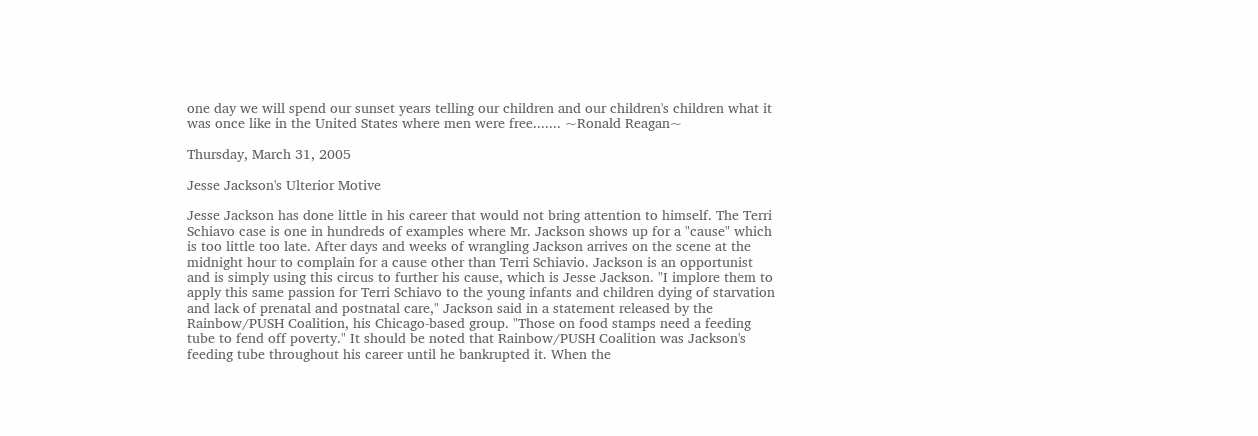one day we will spend our sunset years telling our children and our children's children what it was once like in the United States where men were free....... ~Ronald Reagan~

Thursday, March 31, 2005

Jesse Jackson's Ulterior Motive

Jesse Jackson has done little in his career that would not bring attention to himself. The Terri Schiavo case is one in hundreds of examples where Mr. Jackson shows up for a "cause" which is too little too late. After days and weeks of wrangling Jackson arrives on the scene at the midnight hour to complain for a cause other than Terri Schiavio. Jackson is an opportunist and is simply using this circus to further his cause, which is Jesse Jackson. "I implore them to apply this same passion for Terri Schiavo to the young infants and children dying of starvation and lack of prenatal and postnatal care," Jackson said in a statement released by the Rainbow/PUSH Coalition, his Chicago-based group. "Those on food stamps need a feeding tube to fend off poverty." It should be noted that Rainbow/PUSH Coalition was Jackson's feeding tube throughout his career until he bankrupted it. When the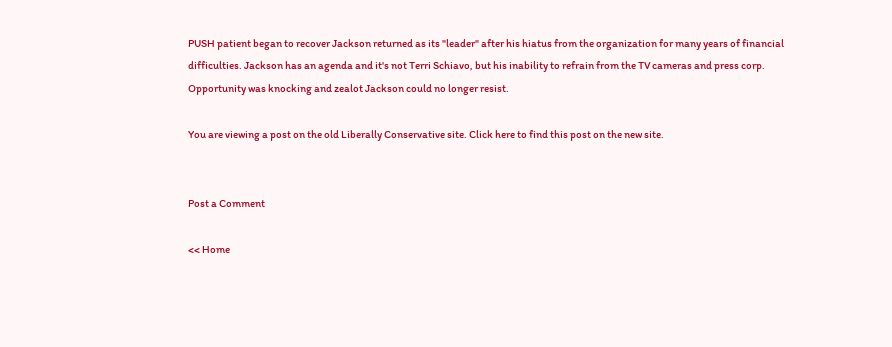PUSH patient began to recover Jackson returned as its "leader" after his hiatus from the organization for many years of financial difficulties. Jackson has an agenda and it's not Terri Schiavo, but his inability to refrain from the TV cameras and press corp. Opportunity was knocking and zealot Jackson could no longer resist.

You are viewing a post on the old Liberally Conservative site. Click here to find this post on the new site.


Post a Comment

<< Home